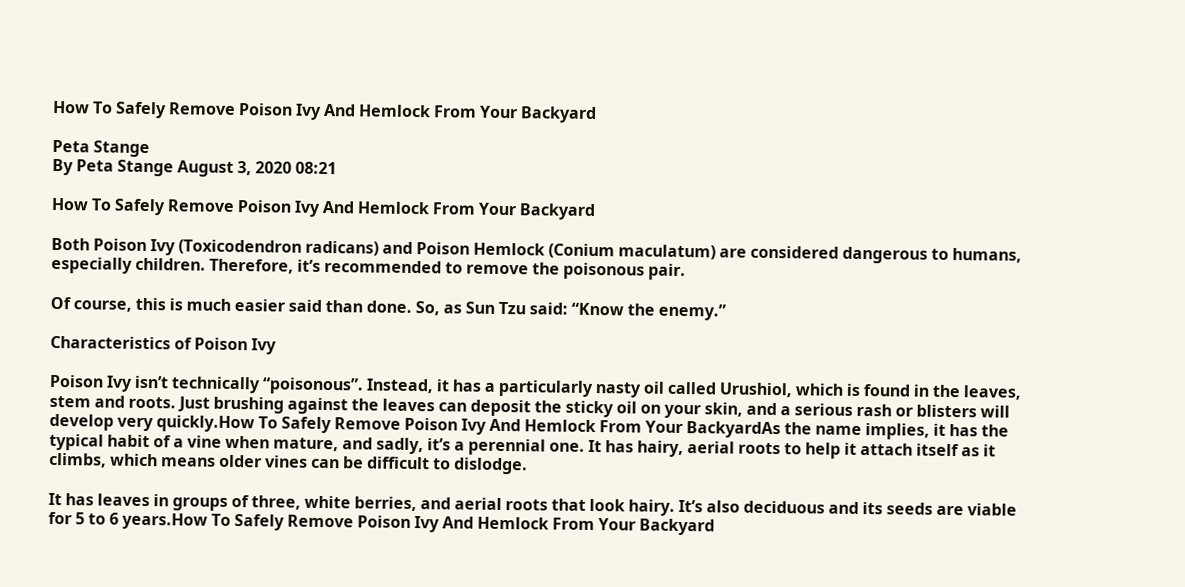How To Safely Remove Poison Ivy And Hemlock From Your Backyard

Peta Stange
By Peta Stange August 3, 2020 08:21

How To Safely Remove Poison Ivy And Hemlock From Your Backyard

Both Poison Ivy (Toxicodendron radicans) and Poison Hemlock (Conium maculatum) are considered dangerous to humans, especially children. Therefore, it’s recommended to remove the poisonous pair.

Of course, this is much easier said than done. So, as Sun Tzu said: “Know the enemy.”

Characteristics of Poison Ivy

Poison Ivy isn’t technically “poisonous”. Instead, it has a particularly nasty oil called Urushiol, which is found in the leaves, stem and roots. Just brushing against the leaves can deposit the sticky oil on your skin, and a serious rash or blisters will develop very quickly.How To Safely Remove Poison Ivy And Hemlock From Your BackyardAs the name implies, it has the typical habit of a vine when mature, and sadly, it’s a perennial one. It has hairy, aerial roots to help it attach itself as it climbs, which means older vines can be difficult to dislodge.

It has leaves in groups of three, white berries, and aerial roots that look hairy. It’s also deciduous and its seeds are viable for 5 to 6 years.How To Safely Remove Poison Ivy And Hemlock From Your Backyard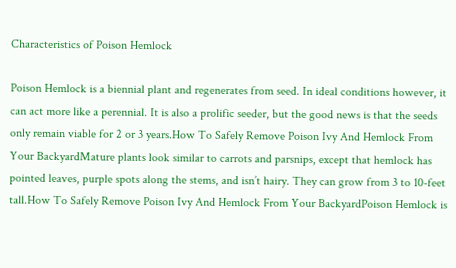Characteristics of Poison Hemlock

Poison Hemlock is a biennial plant and regenerates from seed. In ideal conditions however, it can act more like a perennial. It is also a prolific seeder, but the good news is that the seeds only remain viable for 2 or 3 years.How To Safely Remove Poison Ivy And Hemlock From Your BackyardMature plants look similar to carrots and parsnips, except that hemlock has pointed leaves, purple spots along the stems, and isn’t hairy. They can grow from 3 to 10-feet tall.How To Safely Remove Poison Ivy And Hemlock From Your BackyardPoison Hemlock is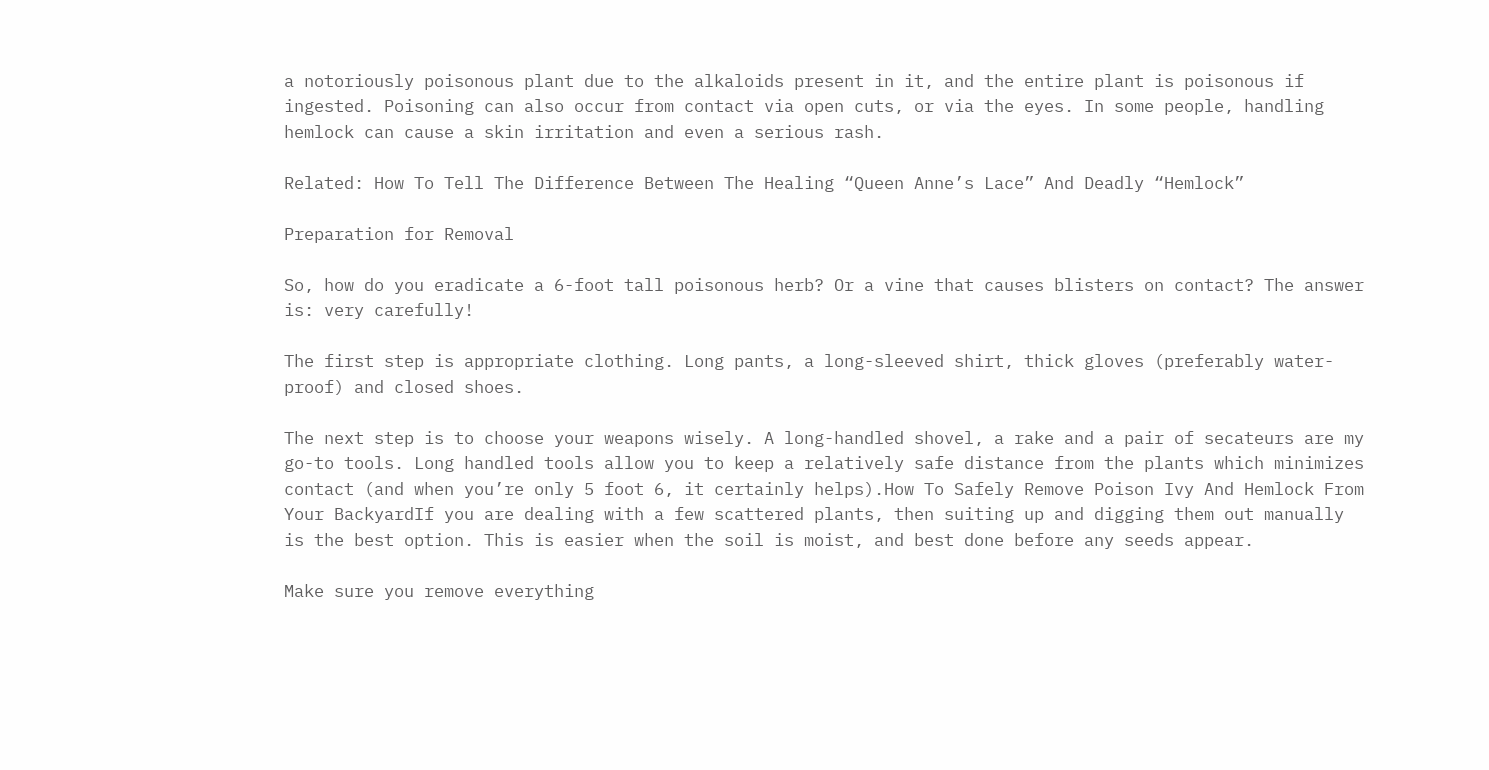a notoriously poisonous plant due to the alkaloids present in it, and the entire plant is poisonous if ingested. Poisoning can also occur from contact via open cuts, or via the eyes. In some people, handling hemlock can cause a skin irritation and even a serious rash.

Related: How To Tell The Difference Between The Healing “Queen Anne’s Lace” And Deadly “Hemlock”

Preparation for Removal

So, how do you eradicate a 6-foot tall poisonous herb? Or a vine that causes blisters on contact? The answer is: very carefully!

The first step is appropriate clothing. Long pants, a long-sleeved shirt, thick gloves (preferably water-proof) and closed shoes.

The next step is to choose your weapons wisely. A long-handled shovel, a rake and a pair of secateurs are my go-to tools. Long handled tools allow you to keep a relatively safe distance from the plants which minimizes contact (and when you’re only 5 foot 6, it certainly helps).How To Safely Remove Poison Ivy And Hemlock From Your BackyardIf you are dealing with a few scattered plants, then suiting up and digging them out manually is the best option. This is easier when the soil is moist, and best done before any seeds appear.

Make sure you remove everything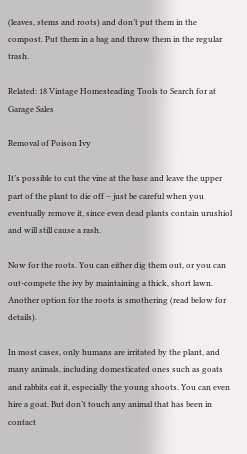(leaves, stems and roots) and don’t put them in the compost. Put them in a bag and throw them in the regular trash.

Related: 18 Vintage Homesteading Tools to Search for at Garage Sales

Removal of Poison Ivy

It’s possible to cut the vine at the base and leave the upper part of the plant to die off – just be careful when you eventually remove it, since even dead plants contain urushiol and will still cause a rash.

Now for the roots. You can either dig them out, or you can out-compete the ivy by maintaining a thick, short lawn. Another option for the roots is smothering (read below for details).

In most cases, only humans are irritated by the plant, and many animals, including domesticated ones such as goats and rabbits eat it, especially the young shoots. You can even hire a goat. But don’t touch any animal that has been in contact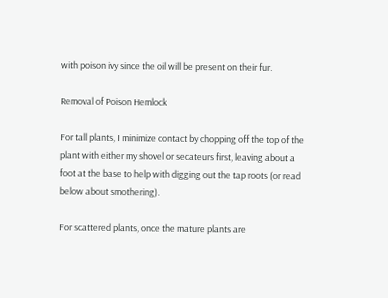with poison ivy since the oil will be present on their fur.

Removal of Poison Hemlock

For tall plants, I minimize contact by chopping off the top of the plant with either my shovel or secateurs first, leaving about a foot at the base to help with digging out the tap roots (or read below about smothering).

For scattered plants, once the mature plants are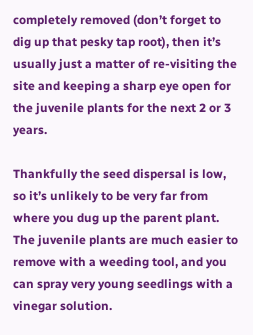completely removed (don’t forget to dig up that pesky tap root), then it’s usually just a matter of re-visiting the site and keeping a sharp eye open for the juvenile plants for the next 2 or 3 years.

Thankfully the seed dispersal is low, so it’s unlikely to be very far from where you dug up the parent plant. The juvenile plants are much easier to remove with a weeding tool, and you can spray very young seedlings with a vinegar solution.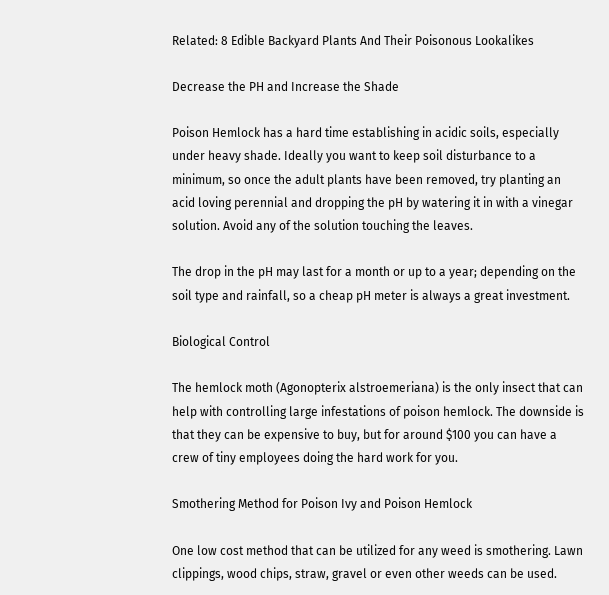Related: 8 Edible Backyard Plants And Their Poisonous Lookalikes

Decrease the PH and Increase the Shade

Poison Hemlock has a hard time establishing in acidic soils, especially under heavy shade. Ideally you want to keep soil disturbance to a minimum, so once the adult plants have been removed, try planting an acid loving perennial and dropping the pH by watering it in with a vinegar solution. Avoid any of the solution touching the leaves.

The drop in the pH may last for a month or up to a year; depending on the soil type and rainfall, so a cheap pH meter is always a great investment.

Biological Control

The hemlock moth (Agonopterix alstroemeriana) is the only insect that can help with controlling large infestations of poison hemlock. The downside is that they can be expensive to buy, but for around $100 you can have a crew of tiny employees doing the hard work for you.

Smothering Method for Poison Ivy and Poison Hemlock

One low cost method that can be utilized for any weed is smothering. Lawn clippings, wood chips, straw, gravel or even other weeds can be used.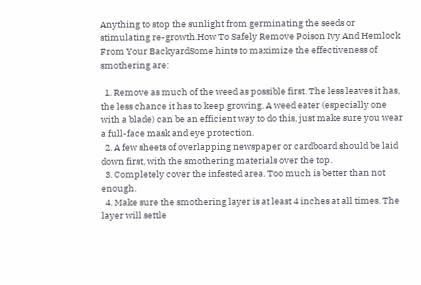Anything to stop the sunlight from germinating the seeds or stimulating re-growth.How To Safely Remove Poison Ivy And Hemlock From Your BackyardSome hints to maximize the effectiveness of smothering are:

  1. Remove as much of the weed as possible first. The less leaves it has, the less chance it has to keep growing. A weed eater (especially one with a blade) can be an efficient way to do this, just make sure you wear a full-face mask and eye protection.
  2. A few sheets of overlapping newspaper or cardboard should be laid down first, with the smothering materials over the top.
  3. Completely cover the infested area. Too much is better than not enough.
  4. Make sure the smothering layer is at least 4 inches at all times. The layer will settle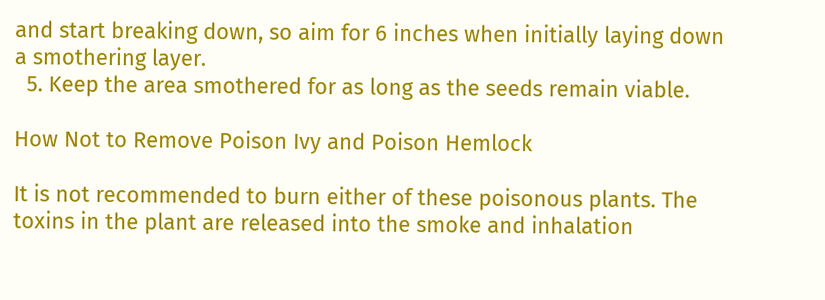and start breaking down, so aim for 6 inches when initially laying down a smothering layer.
  5. Keep the area smothered for as long as the seeds remain viable.

How Not to Remove Poison Ivy and Poison Hemlock

It is not recommended to burn either of these poisonous plants. The toxins in the plant are released into the smoke and inhalation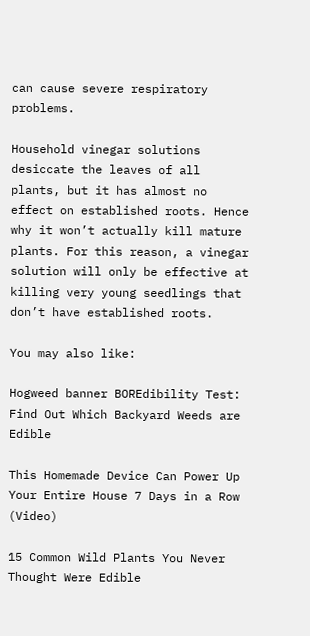can cause severe respiratory problems.

Household vinegar solutions desiccate the leaves of all plants, but it has almost no effect on established roots. Hence why it won’t actually kill mature plants. For this reason, a vinegar solution will only be effective at killing very young seedlings that don’t have established roots.

You may also like:

Hogweed banner BOREdibility Test: Find Out Which Backyard Weeds are Edible

This Homemade Device Can Power Up Your Entire House 7 Days in a Row (Video)

15 Common Wild Plants You Never Thought Were Edible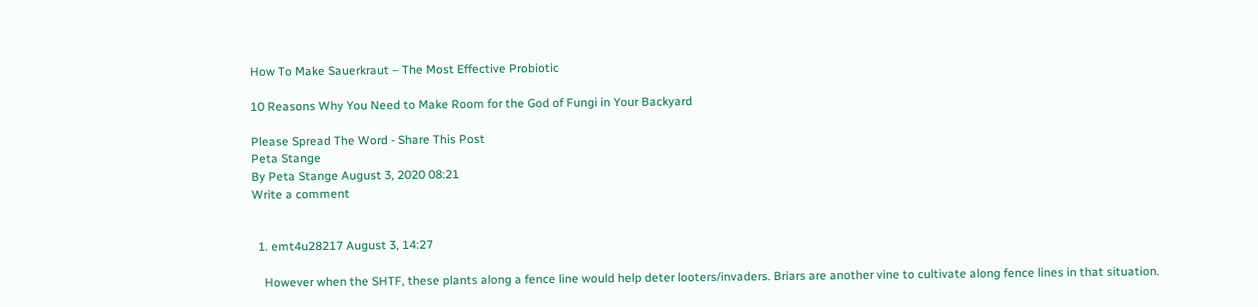How To Make Sauerkraut – The Most Effective Probiotic

10 Reasons Why You Need to Make Room for the God of Fungi in Your Backyard

Please Spread The Word - Share This Post
Peta Stange
By Peta Stange August 3, 2020 08:21
Write a comment


  1. emt4u28217 August 3, 14:27

    However when the SHTF, these plants along a fence line would help deter looters/invaders. Briars are another vine to cultivate along fence lines in that situation.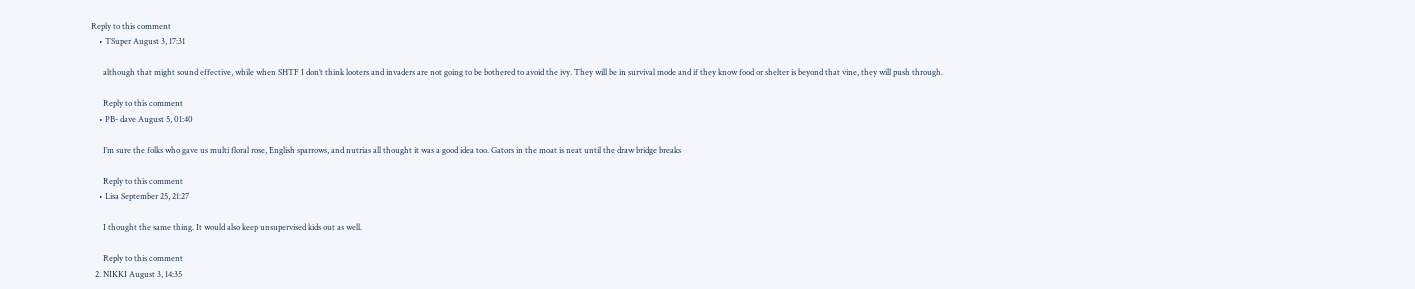Reply to this comment
    • TSuper August 3, 17:31

      although that might sound effective, while when SHTF I don’t think looters and invaders are not going to be bothered to avoid the ivy. They will be in survival mode and if they know food or shelter is beyond that vine, they will push through.

      Reply to this comment
    • PB- dave August 5, 01:40

      I’m sure the folks who gave us multi floral rose, English sparrows, and nutrias all thought it was a good idea too. Gators in the moat is neat until the draw bridge breaks

      Reply to this comment
    • Lisa September 25, 21:27

      I thought the same thing. It would also keep unsupervised kids out as well.

      Reply to this comment
  2. NIKKI August 3, 14:35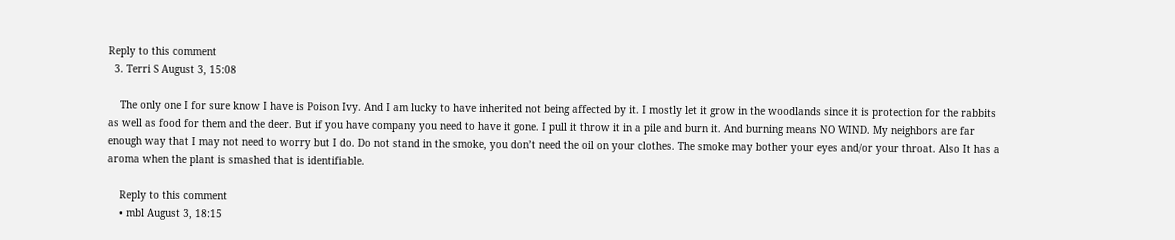Reply to this comment
  3. Terri S August 3, 15:08

    The only one I for sure know I have is Poison Ivy. And I am lucky to have inherited not being affected by it. I mostly let it grow in the woodlands since it is protection for the rabbits as well as food for them and the deer. But if you have company you need to have it gone. I pull it throw it in a pile and burn it. And burning means NO WIND. My neighbors are far enough way that I may not need to worry but I do. Do not stand in the smoke, you don’t need the oil on your clothes. The smoke may bother your eyes and/or your throat. Also It has a aroma when the plant is smashed that is identifiable.

    Reply to this comment
    • mbl August 3, 18:15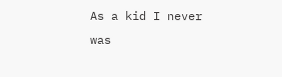As a kid I never was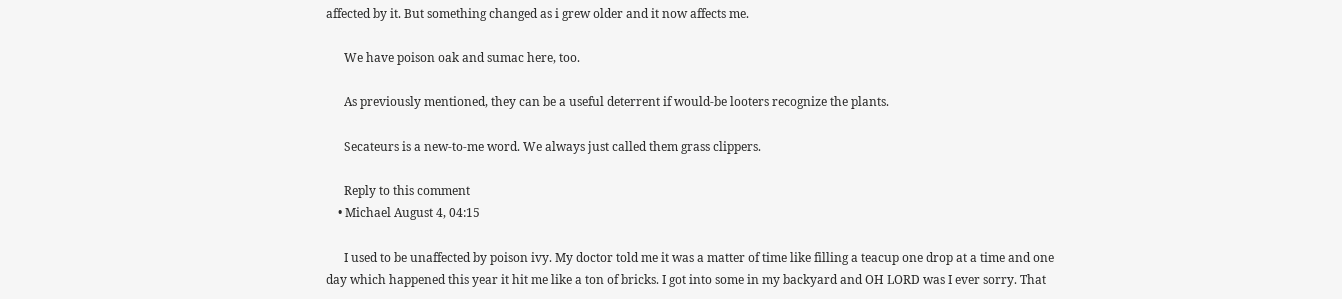affected by it. But something changed as i grew older and it now affects me.

      We have poison oak and sumac here, too.

      As previously mentioned, they can be a useful deterrent if would-be looters recognize the plants.

      Secateurs is a new-to-me word. We always just called them grass clippers.

      Reply to this comment
    • Michael August 4, 04:15

      I used to be unaffected by poison ivy. My doctor told me it was a matter of time like filling a teacup one drop at a time and one day which happened this year it hit me like a ton of bricks. I got into some in my backyard and OH LORD was I ever sorry. That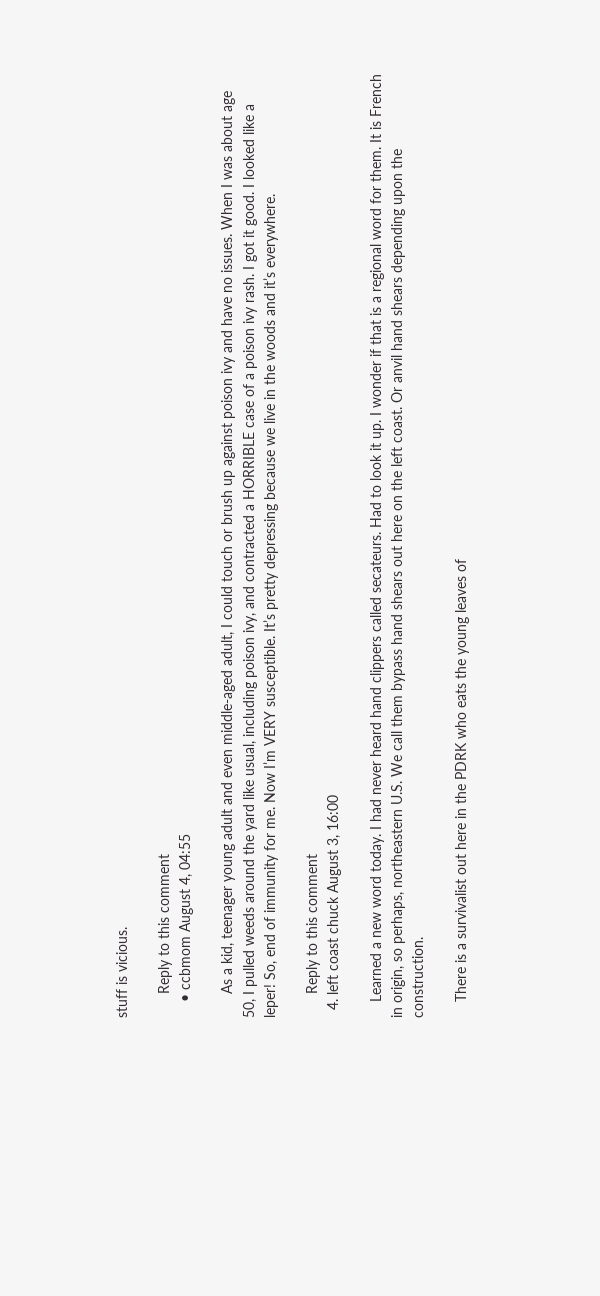stuff is vicious.

      Reply to this comment
    • ccbmom August 4, 04:55

      As a kid, teenager young adult and even middle-aged adult, I could touch or brush up against poison ivy and have no issues. When I was about age 50, I pulled weeds around the yard like usual, including poison ivy, and contracted a HORRIBLE case of a poison ivy rash. I got it good. I looked like a leper! So, end of immunity for me. Now I’m VERY susceptible. It’s pretty depressing because we live in the woods and it’s everywhere.

      Reply to this comment
  4. left coast chuck August 3, 16:00

    Learned a new word today. I had never heard hand clippers called secateurs. Had to look it up. I wonder if that is a regional word for them. It is French in origin, so perhaps, northeastern U.S. We call them bypass hand shears out here on the left coast. Or anvil hand shears depending upon the construction.

    There is a survivalist out here in the PDRK who eats the young leaves of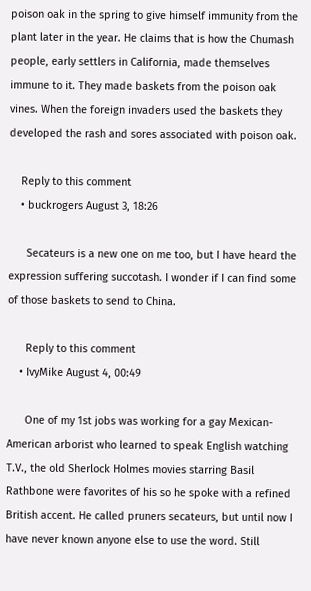poison oak in the spring to give himself immunity from the plant later in the year. He claims that is how the Chumash people, early settlers in California, made themselves immune to it. They made baskets from the poison oak vines. When the foreign invaders used the baskets they developed the rash and sores associated with poison oak.

    Reply to this comment
    • buckrogers August 3, 18:26

      Secateurs is a new one on me too, but I have heard the expression suffering succotash. I wonder if I can find some of those baskets to send to China.

      Reply to this comment
    • IvyMike August 4, 00:49

      One of my 1st jobs was working for a gay Mexican-American arborist who learned to speak English watching T.V., the old Sherlock Holmes movies starring Basil Rathbone were favorites of his so he spoke with a refined British accent. He called pruners secateurs, but until now I have never known anyone else to use the word. Still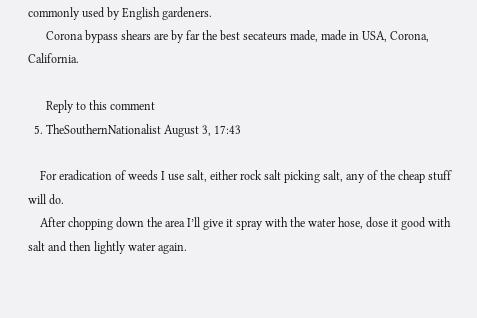commonly used by English gardeners.
      Corona bypass shears are by far the best secateurs made, made in USA, Corona, California.

      Reply to this comment
  5. TheSouthernNationalist August 3, 17:43

    For eradication of weeds I use salt, either rock salt picking salt, any of the cheap stuff will do.
    After chopping down the area I’ll give it spray with the water hose, dose it good with salt and then lightly water again.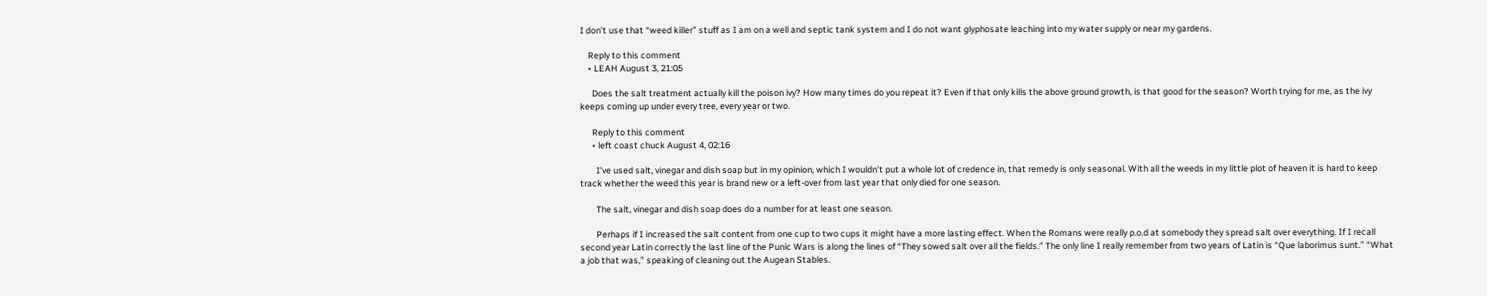I don’t use that “weed killer” stuff as I am on a well and septic tank system and I do not want glyphosate leaching into my water supply or near my gardens.

    Reply to this comment
    • LEAH August 3, 21:05

      Does the salt treatment actually kill the poison ivy? How many times do you repeat it? Even if that only kills the above ground growth, is that good for the season? Worth trying for me, as the ivy keeps coming up under every tree, every year or two.

      Reply to this comment
      • left coast chuck August 4, 02:16

        I’ve used salt, vinegar and dish soap but in my opinion, which I wouldn’t put a whole lot of credence in, that remedy is only seasonal. With all the weeds in my little plot of heaven it is hard to keep track whether the weed this year is brand new or a left-over from last year that only died for one season.

        The salt, vinegar and dish soap does do a number for at least one season.

        Perhaps if I increased the salt content from one cup to two cups it might have a more lasting effect. When the Romans were really p.o.d at somebody they spread salt over everything. If I recall second year Latin correctly the last line of the Punic Wars is along the lines of “They sowed salt over all the fields.” The only line I really remember from two years of Latin is “Que laborimus sunt.” “What a job that was,” speaking of cleaning out the Augean Stables.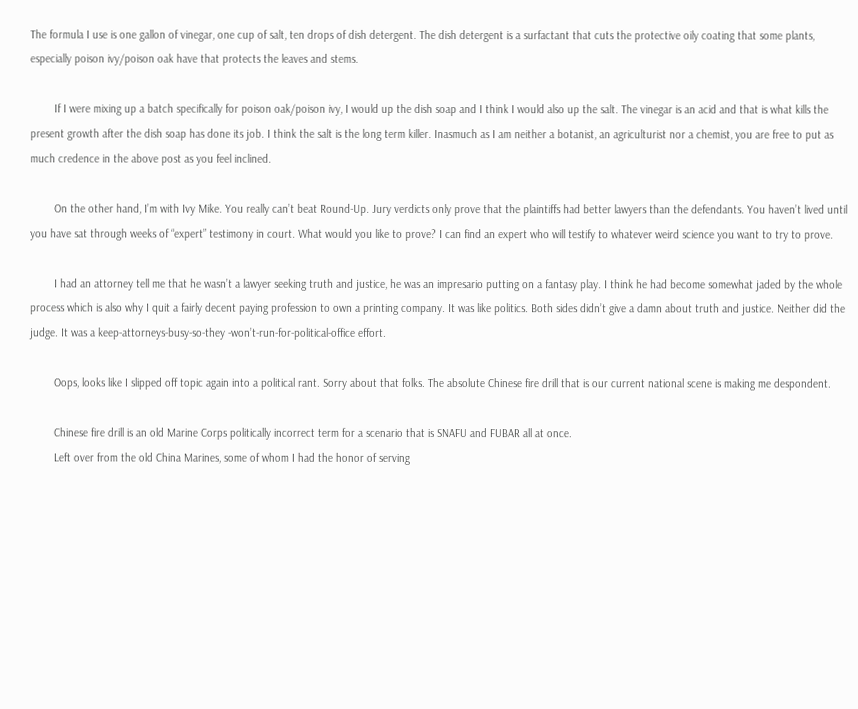The formula I use is one gallon of vinegar, one cup of salt, ten drops of dish detergent. The dish detergent is a surfactant that cuts the protective oily coating that some plants, especially poison ivy/poison oak have that protects the leaves and stems.

        If I were mixing up a batch specifically for poison oak/poison ivy, I would up the dish soap and I think I would also up the salt. The vinegar is an acid and that is what kills the present growth after the dish soap has done its job. I think the salt is the long term killer. Inasmuch as I am neither a botanist, an agriculturist nor a chemist, you are free to put as much credence in the above post as you feel inclined.

        On the other hand, I’m with Ivy Mike. You really can’t beat Round-Up. Jury verdicts only prove that the plaintiffs had better lawyers than the defendants. You haven’t lived until you have sat through weeks of “expert” testimony in court. What would you like to prove? I can find an expert who will testify to whatever weird science you want to try to prove.

        I had an attorney tell me that he wasn’t a lawyer seeking truth and justice, he was an impresario putting on a fantasy play. I think he had become somewhat jaded by the whole process which is also why I quit a fairly decent paying profession to own a printing company. It was like politics. Both sides didn’t give a damn about truth and justice. Neither did the judge. It was a keep-attorneys-busy-so-they -won’t-run-for-political-office effort.

        Oops, looks like I slipped off topic again into a political rant. Sorry about that folks. The absolute Chinese fire drill that is our current national scene is making me despondent.

        Chinese fire drill is an old Marine Corps politically incorrect term for a scenario that is SNAFU and FUBAR all at once.
        Left over from the old China Marines, some of whom I had the honor of serving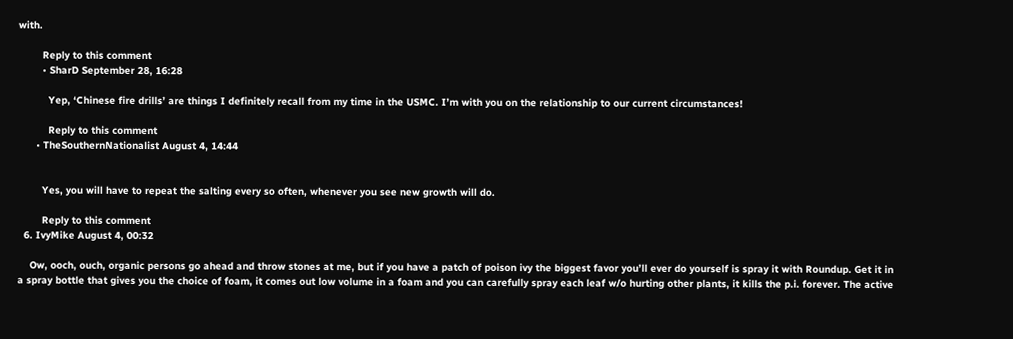with.

        Reply to this comment
        • SharD September 28, 16:28

          Yep, ‘Chinese fire drills’ are things I definitely recall from my time in the USMC. I’m with you on the relationship to our current circumstances!

          Reply to this comment
      • TheSouthernNationalist August 4, 14:44


        Yes, you will have to repeat the salting every so often, whenever you see new growth will do.

        Reply to this comment
  6. IvyMike August 4, 00:32

    Ow, ooch, ouch, organic persons go ahead and throw stones at me, but if you have a patch of poison ivy the biggest favor you’ll ever do yourself is spray it with Roundup. Get it in a spray bottle that gives you the choice of foam, it comes out low volume in a foam and you can carefully spray each leaf w/o hurting other plants, it kills the p.i. forever. The active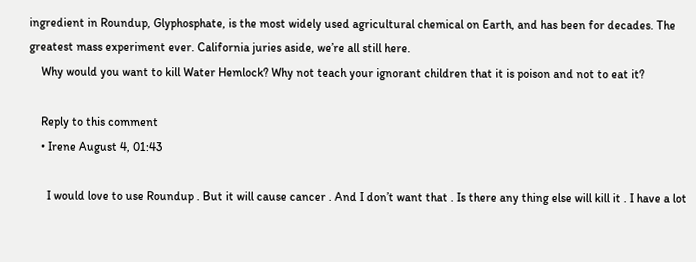ingredient in Roundup, Glyphosphate, is the most widely used agricultural chemical on Earth, and has been for decades. The greatest mass experiment ever. California juries aside, we’re all still here.
    Why would you want to kill Water Hemlock? Why not teach your ignorant children that it is poison and not to eat it?

    Reply to this comment
    • Irene August 4, 01:43

      I would love to use Roundup . But it will cause cancer . And I don’t want that . Is there any thing else will kill it . I have a lot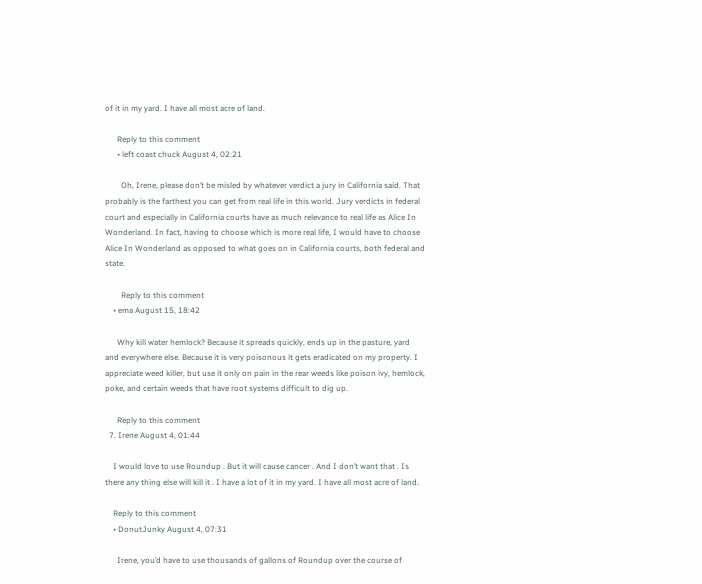of it in my yard. I have all most acre of land.

      Reply to this comment
      • left coast chuck August 4, 02:21

        Oh, Irene, please don’t be misled by whatever verdict a jury in California said. That probably is the farthest you can get from real life in this world. Jury verdicts in federal court and especially in California courts have as much relevance to real life as Alice In Wonderland. In fact, having to choose which is more real life, I would have to choose Alice In Wonderland as opposed to what goes on in California courts, both federal and state.

        Reply to this comment
    • ema August 15, 18:42

      Why kill water hemlock? Because it spreads quickly, ends up in the pasture, yard and everywhere else. Because it is very poisonous it gets eradicated on my property. I appreciate weed killer, but use it only on pain in the rear weeds like poison ivy, hemlock, poke, and certain weeds that have root systems difficult to dig up.

      Reply to this comment
  7. Irene August 4, 01:44

    I would love to use Roundup . But it will cause cancer . And I don’t want that . Is there any thing else will kill it . I have a lot of it in my yard. I have all most acre of land.

    Reply to this comment
    • DonutJunky August 4, 07:31

      Irene, you’d have to use thousands of gallons of Roundup over the course of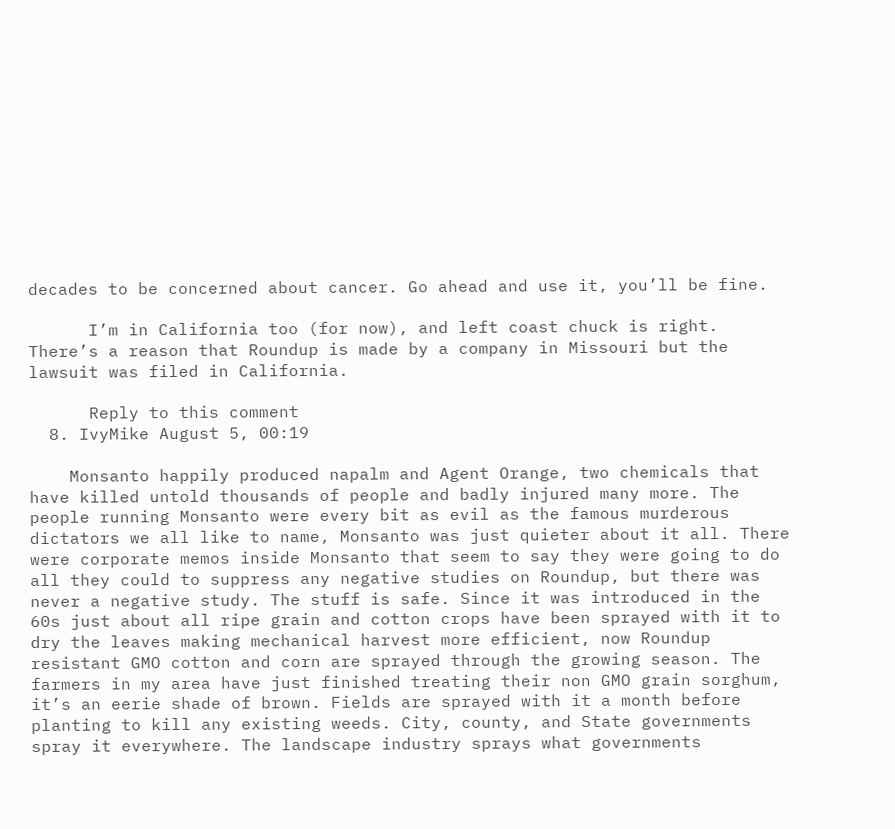decades to be concerned about cancer. Go ahead and use it, you’ll be fine.

      I’m in California too (for now), and left coast chuck is right. There’s a reason that Roundup is made by a company in Missouri but the lawsuit was filed in California.

      Reply to this comment
  8. IvyMike August 5, 00:19

    Monsanto happily produced napalm and Agent Orange, two chemicals that have killed untold thousands of people and badly injured many more. The people running Monsanto were every bit as evil as the famous murderous dictators we all like to name, Monsanto was just quieter about it all. There were corporate memos inside Monsanto that seem to say they were going to do all they could to suppress any negative studies on Roundup, but there was never a negative study. The stuff is safe. Since it was introduced in the 60s just about all ripe grain and cotton crops have been sprayed with it to dry the leaves making mechanical harvest more efficient, now Roundup resistant GMO cotton and corn are sprayed through the growing season. The farmers in my area have just finished treating their non GMO grain sorghum, it’s an eerie shade of brown. Fields are sprayed with it a month before planting to kill any existing weeds. City, county, and State governments spray it everywhere. The landscape industry sprays what governments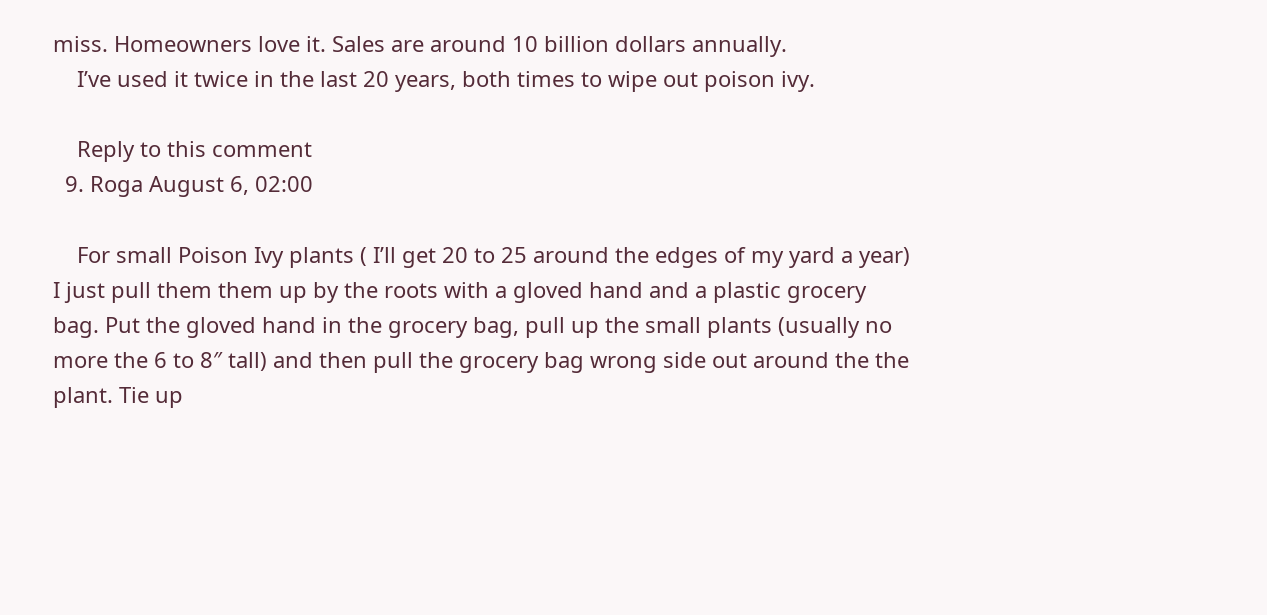miss. Homeowners love it. Sales are around 10 billion dollars annually.
    I’ve used it twice in the last 20 years, both times to wipe out poison ivy.

    Reply to this comment
  9. Roga August 6, 02:00

    For small Poison Ivy plants ( I’ll get 20 to 25 around the edges of my yard a year) I just pull them them up by the roots with a gloved hand and a plastic grocery bag. Put the gloved hand in the grocery bag, pull up the small plants (usually no more the 6 to 8″ tall) and then pull the grocery bag wrong side out around the the plant. Tie up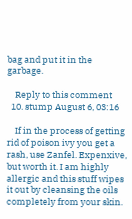bag and put it in the garbage.

    Reply to this comment
  10. stump August 6, 03:16

    If in the process of getting rid of poison ivy you get a rash, use Zanfel. Expenxive, but worth it. I am highly allergic and this stuff wipes it out by cleansing the oils completely from your skin.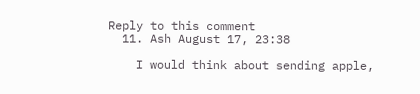Reply to this comment
  11. Ash August 17, 23:38

    I would think about sending apple,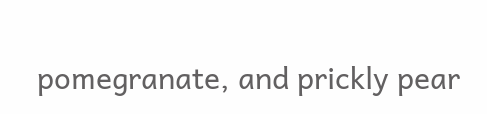pomegranate, and prickly pear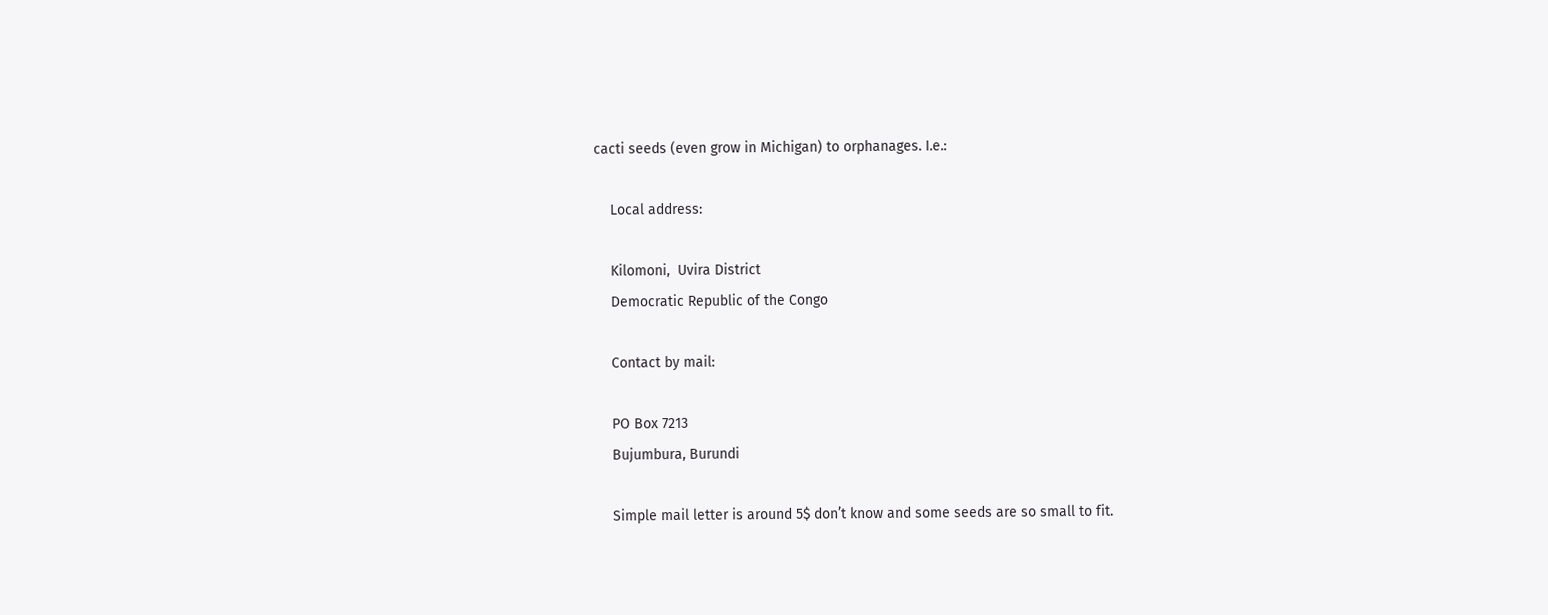cacti seeds (even grow in Michigan) to orphanages. I.e.:

    Local address:

    Kilomoni,  Uvira District
    Democratic Republic of the Congo

    Contact by mail:

    PO Box 7213
    Bujumbura, Burundi

    Simple mail letter is around 5$ don’t know and some seeds are so small to fit.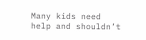Many kids need help and shouldn’t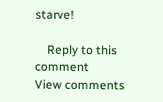starve!

    Reply to this comment
View comments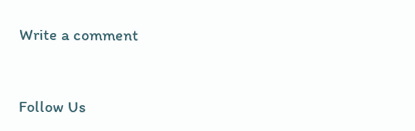Write a comment


Follow Us